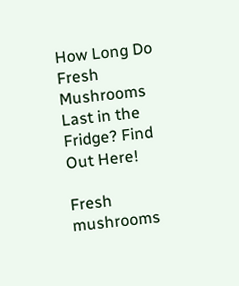How Long Do Fresh Mushrooms Last in the Fridge? Find Out Here!

Fresh mushrooms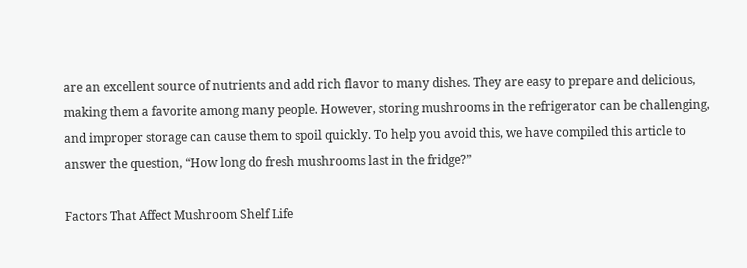are an excellent source of nutrients and add rich flavor to many dishes. They are easy to prepare and delicious, making them a favorite among many people. However, storing mushrooms in the refrigerator can be challenging, and improper storage can cause them to spoil quickly. To help you avoid this, we have compiled this article to answer the question, “How long do fresh mushrooms last in the fridge?”

Factors That Affect Mushroom Shelf Life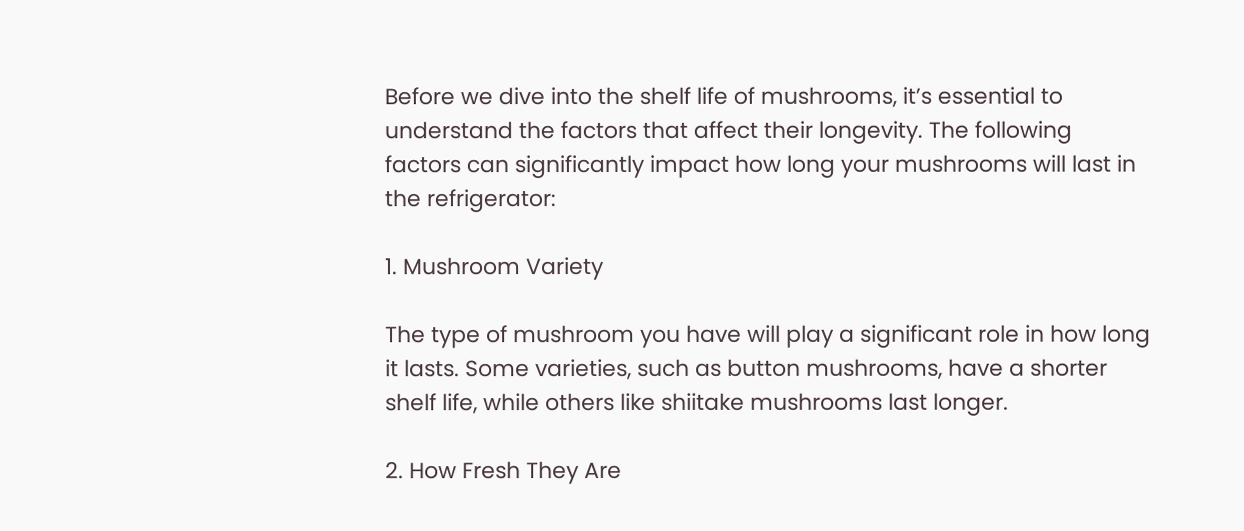Before we dive into the shelf life of mushrooms, it’s essential to understand the factors that affect their longevity. The following factors can significantly impact how long your mushrooms will last in the refrigerator:

1. Mushroom Variety

The type of mushroom you have will play a significant role in how long it lasts. Some varieties, such as button mushrooms, have a shorter shelf life, while others like shiitake mushrooms last longer.

2. How Fresh They Are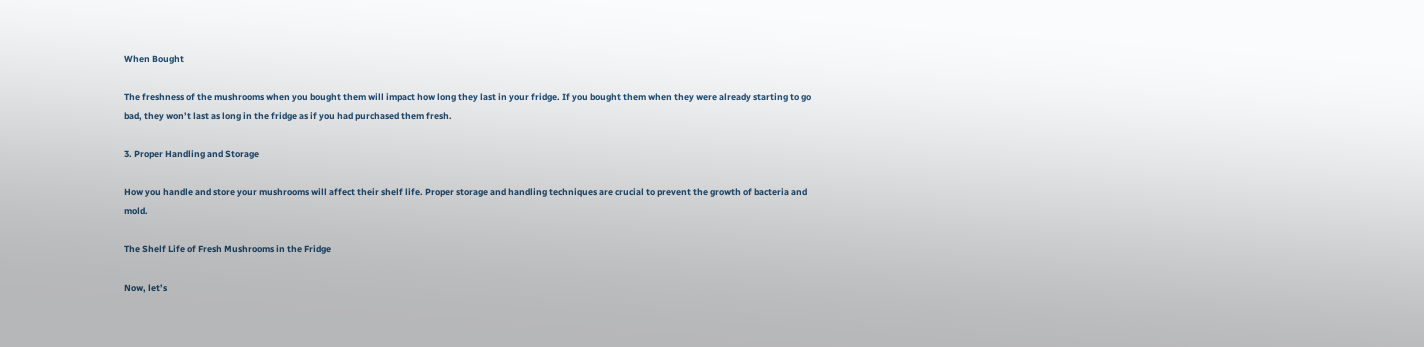When Bought

The freshness of the mushrooms when you bought them will impact how long they last in your fridge. If you bought them when they were already starting to go bad, they won’t last as long in the fridge as if you had purchased them fresh.

3. Proper Handling and Storage

How you handle and store your mushrooms will affect their shelf life. Proper storage and handling techniques are crucial to prevent the growth of bacteria and mold.

The Shelf Life of Fresh Mushrooms in the Fridge

Now, let’s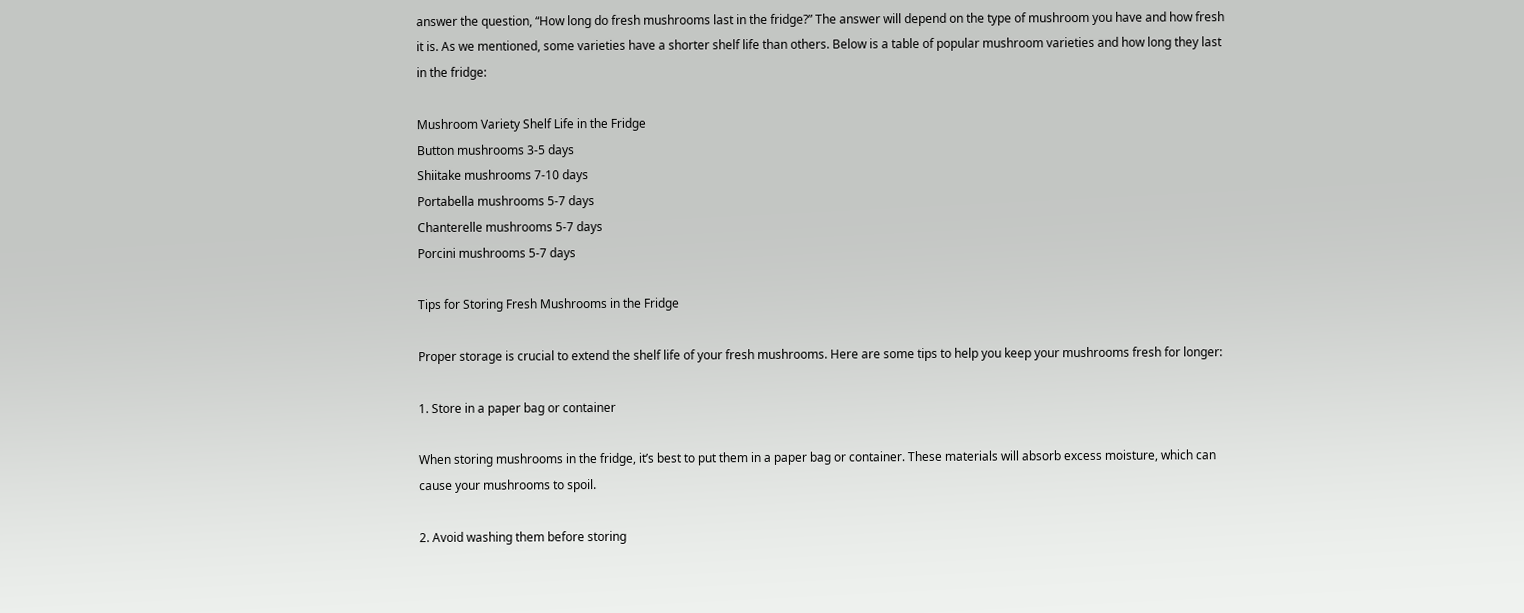answer the question, “How long do fresh mushrooms last in the fridge?” The answer will depend on the type of mushroom you have and how fresh it is. As we mentioned, some varieties have a shorter shelf life than others. Below is a table of popular mushroom varieties and how long they last in the fridge:

Mushroom Variety Shelf Life in the Fridge
Button mushrooms 3-5 days
Shiitake mushrooms 7-10 days
Portabella mushrooms 5-7 days
Chanterelle mushrooms 5-7 days
Porcini mushrooms 5-7 days

Tips for Storing Fresh Mushrooms in the Fridge

Proper storage is crucial to extend the shelf life of your fresh mushrooms. Here are some tips to help you keep your mushrooms fresh for longer:

1. Store in a paper bag or container

When storing mushrooms in the fridge, it’s best to put them in a paper bag or container. These materials will absorb excess moisture, which can cause your mushrooms to spoil.

2. Avoid washing them before storing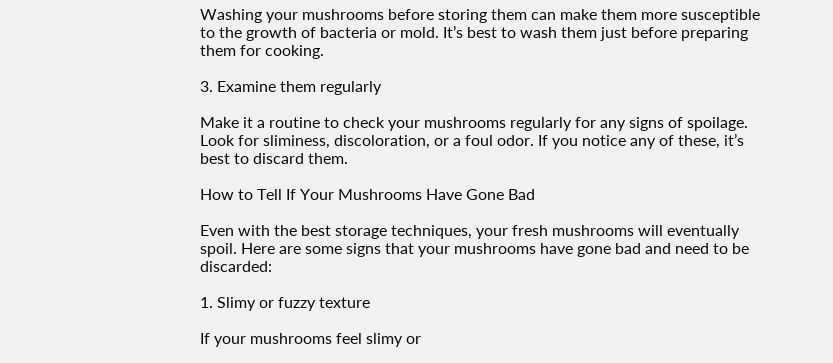Washing your mushrooms before storing them can make them more susceptible to the growth of bacteria or mold. It’s best to wash them just before preparing them for cooking.

3. Examine them regularly

Make it a routine to check your mushrooms regularly for any signs of spoilage. Look for sliminess, discoloration, or a foul odor. If you notice any of these, it’s best to discard them.

How to Tell If Your Mushrooms Have Gone Bad

Even with the best storage techniques, your fresh mushrooms will eventually spoil. Here are some signs that your mushrooms have gone bad and need to be discarded:

1. Slimy or fuzzy texture

If your mushrooms feel slimy or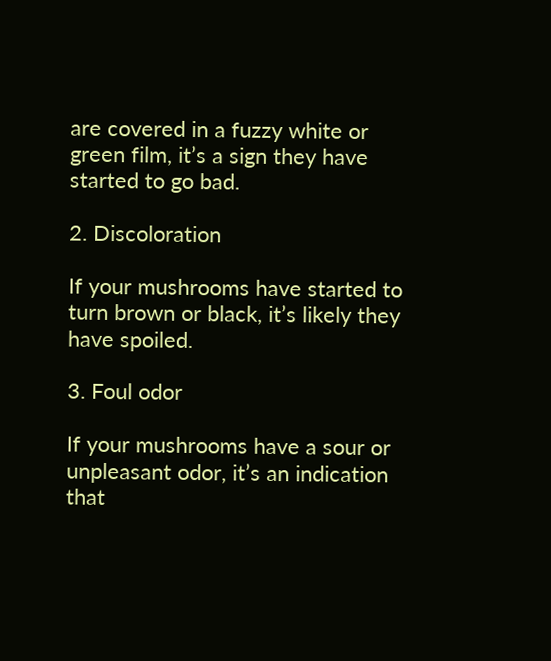are covered in a fuzzy white or green film, it’s a sign they have started to go bad.

2. Discoloration

If your mushrooms have started to turn brown or black, it’s likely they have spoiled.

3. Foul odor

If your mushrooms have a sour or unpleasant odor, it’s an indication that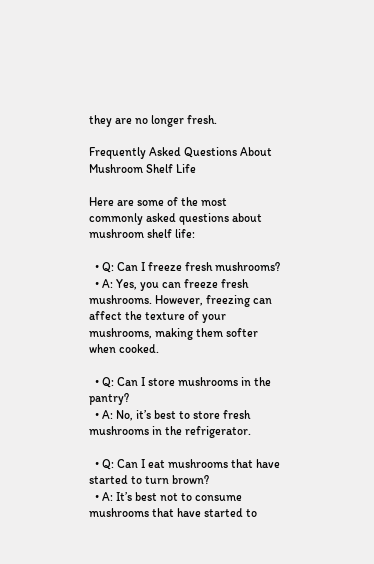they are no longer fresh.

Frequently Asked Questions About Mushroom Shelf Life

Here are some of the most commonly asked questions about mushroom shelf life:

  • Q: Can I freeze fresh mushrooms?
  • A: Yes, you can freeze fresh mushrooms. However, freezing can affect the texture of your mushrooms, making them softer when cooked.

  • Q: Can I store mushrooms in the pantry?
  • A: No, it’s best to store fresh mushrooms in the refrigerator.

  • Q: Can I eat mushrooms that have started to turn brown?
  • A: It’s best not to consume mushrooms that have started to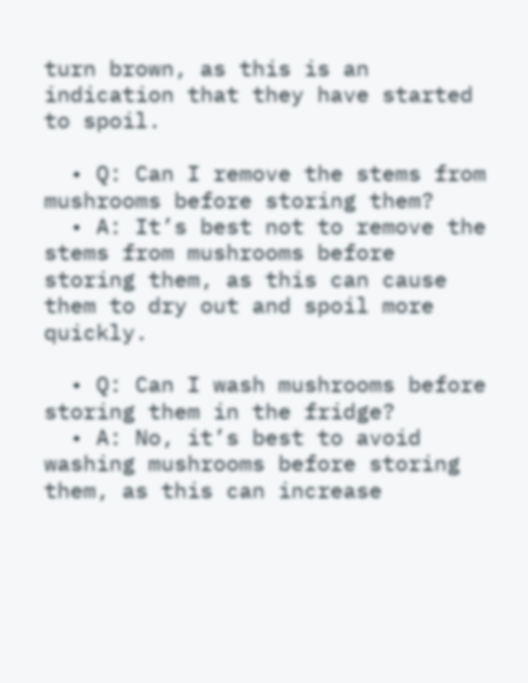turn brown, as this is an indication that they have started to spoil.

  • Q: Can I remove the stems from mushrooms before storing them?
  • A: It’s best not to remove the stems from mushrooms before storing them, as this can cause them to dry out and spoil more quickly.

  • Q: Can I wash mushrooms before storing them in the fridge?
  • A: No, it’s best to avoid washing mushrooms before storing them, as this can increase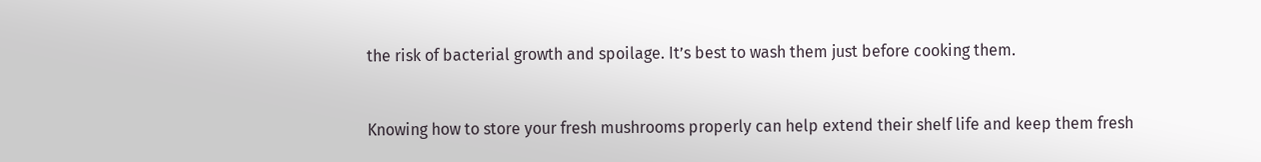the risk of bacterial growth and spoilage. It’s best to wash them just before cooking them.


Knowing how to store your fresh mushrooms properly can help extend their shelf life and keep them fresh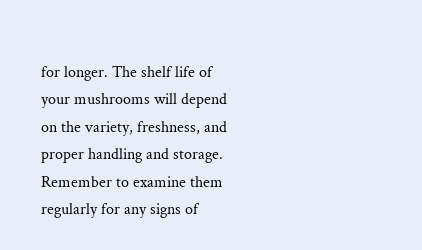for longer. The shelf life of your mushrooms will depend on the variety, freshness, and proper handling and storage. Remember to examine them regularly for any signs of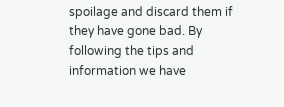spoilage and discard them if they have gone bad. By following the tips and information we have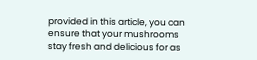provided in this article, you can ensure that your mushrooms stay fresh and delicious for as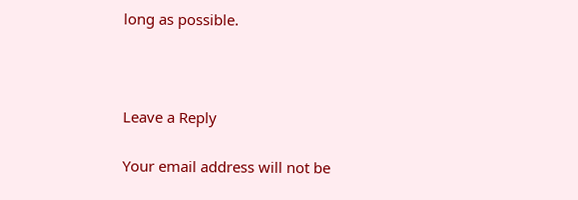long as possible.



Leave a Reply

Your email address will not be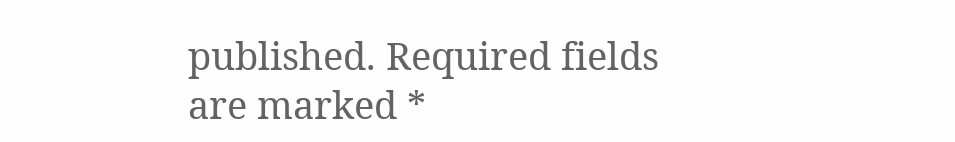published. Required fields are marked *